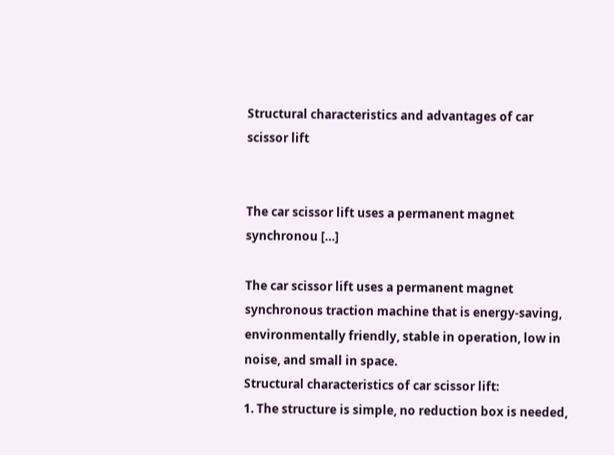Structural characteristics and advantages of car scissor lift


The car scissor lift uses a permanent magnet synchronou […]

The car scissor lift uses a permanent magnet synchronous traction machine that is energy-saving, environmentally friendly, stable in operation, low in noise, and small in space.
Structural characteristics of car scissor lift:
1. The structure is simple, no reduction box is needed,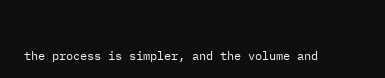the process is simpler, and the volume and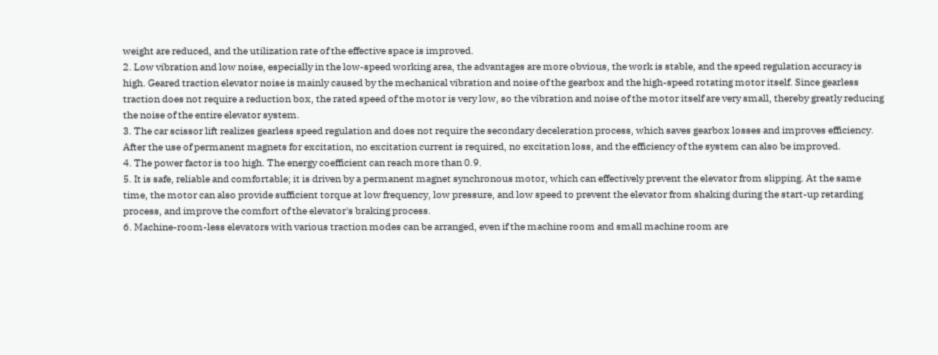weight are reduced, and the utilization rate of the effective space is improved.
2. Low vibration and low noise, especially in the low-speed working area, the advantages are more obvious, the work is stable, and the speed regulation accuracy is high. Geared traction elevator noise is mainly caused by the mechanical vibration and noise of the gearbox and the high-speed rotating motor itself. Since gearless traction does not require a reduction box, the rated speed of the motor is very low, so the vibration and noise of the motor itself are very small, thereby greatly reducing the noise of the entire elevator system.
3. The car scissor lift realizes gearless speed regulation and does not require the secondary deceleration process, which saves gearbox losses and improves efficiency. After the use of permanent magnets for excitation, no excitation current is required, no excitation loss, and the efficiency of the system can also be improved.
4. The power factor is too high. The energy coefficient can reach more than 0.9.
5. It is safe, reliable and comfortable; it is driven by a permanent magnet synchronous motor, which can effectively prevent the elevator from slipping. At the same time, the motor can also provide sufficient torque at low frequency, low pressure, and low speed to prevent the elevator from shaking during the start-up retarding process, and improve the comfort of the elevator's braking process.
6. Machine-room-less elevators with various traction modes can be arranged, even if the machine room and small machine room are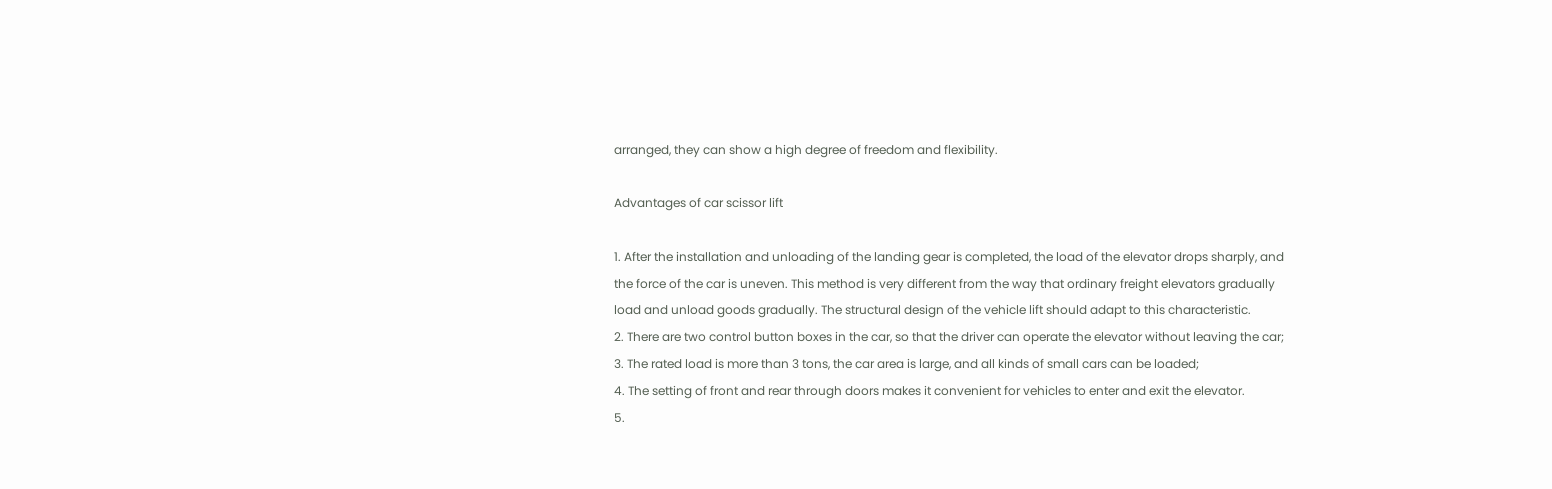arranged, they can show a high degree of freedom and flexibility.

Advantages of car scissor lift

1. After the installation and unloading of the landing gear is completed, the load of the elevator drops sharply, and the force of the car is uneven. This method is very different from the way that ordinary freight elevators gradually load and unload goods gradually. The structural design of the vehicle lift should adapt to this characteristic.
2. There are two control button boxes in the car, so that the driver can operate the elevator without leaving the car;
3. The rated load is more than 3 tons, the car area is large, and all kinds of small cars can be loaded;
4. The setting of front and rear through doors makes it convenient for vehicles to enter and exit the elevator.
5.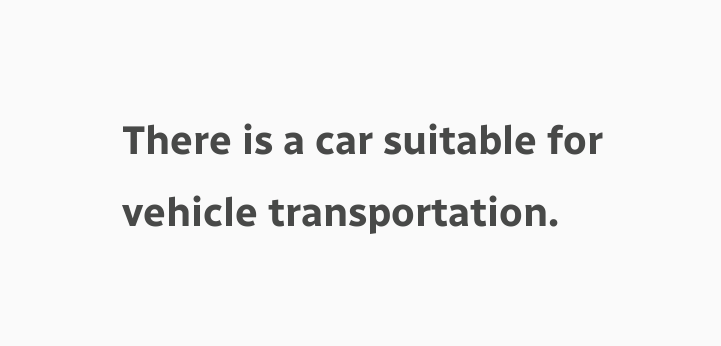There is a car suitable for vehicle transportation.